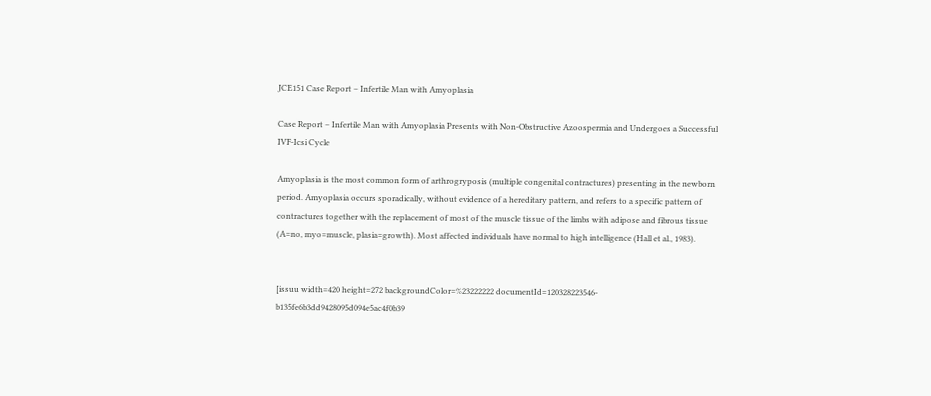JCE151 Case Report – Infertile Man with Amyoplasia

Case Report – Infertile Man with Amyoplasia Presents with Non-Obstructive Azoospermia and Undergoes a Successful IVF-Icsi Cycle

Amyoplasia is the most common form of arthrogryposis (multiple congenital contractures) presenting in the newborn period. Amyoplasia occurs sporadically, without evidence of a hereditary pattern, and refers to a specific pattern of contractures together with the replacement of most of the muscle tissue of the limbs with adipose and fibrous tissue (A=no, myo=muscle, plasia=growth). Most affected individuals have normal to high intelligence (Hall et al., 1983).


[issuu width=420 height=272 backgroundColor=%23222222 documentId=120328223546-b135fe6b3dd9428095d094e5ac4f0b39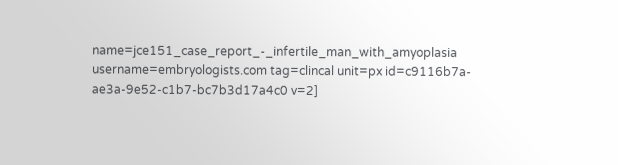name=jce151_case_report_-_infertile_man_with_amyoplasia username=embryologists.com tag=clincal unit=px id=c9116b7a-ae3a-9e52-c1b7-bc7b3d17a4c0 v=2]